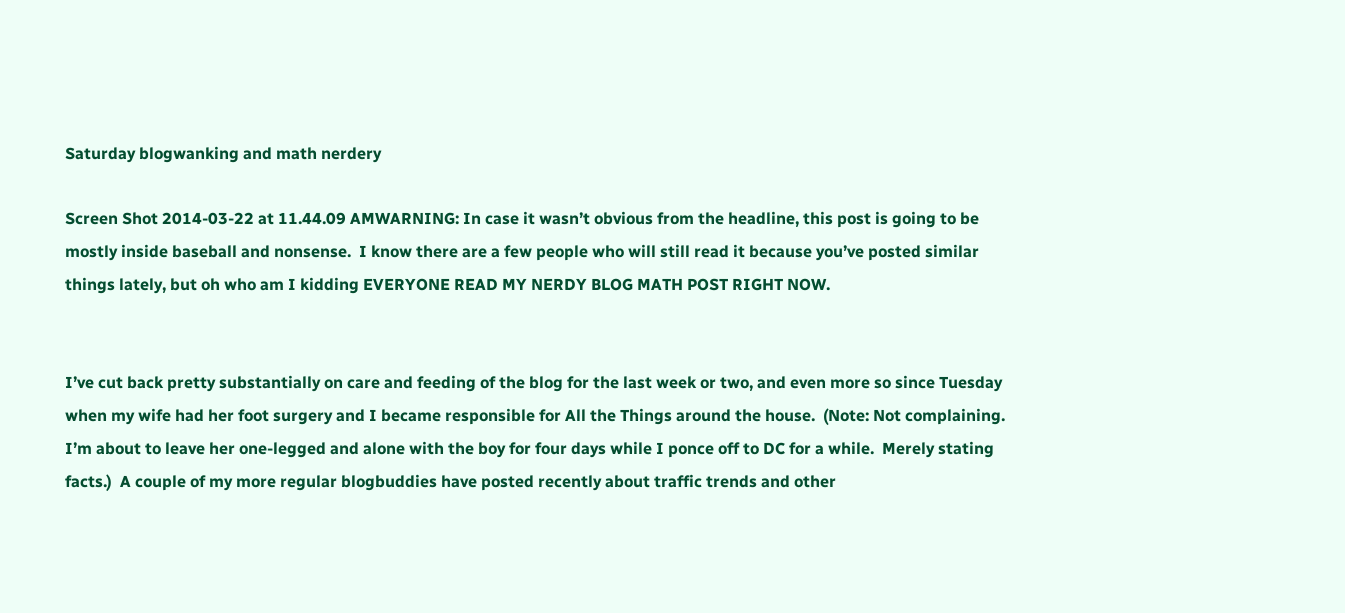Saturday blogwanking and math nerdery

Screen Shot 2014-03-22 at 11.44.09 AMWARNING: In case it wasn’t obvious from the headline, this post is going to be mostly inside baseball and nonsense.  I know there are a few people who will still read it because you’ve posted similar things lately, but oh who am I kidding EVERYONE READ MY NERDY BLOG MATH POST RIGHT NOW.


I’ve cut back pretty substantially on care and feeding of the blog for the last week or two, and even more so since Tuesday when my wife had her foot surgery and I became responsible for All the Things around the house.  (Note: Not complaining.  I’m about to leave her one-legged and alone with the boy for four days while I ponce off to DC for a while.  Merely stating facts.)  A couple of my more regular blogbuddies have posted recently about traffic trends and other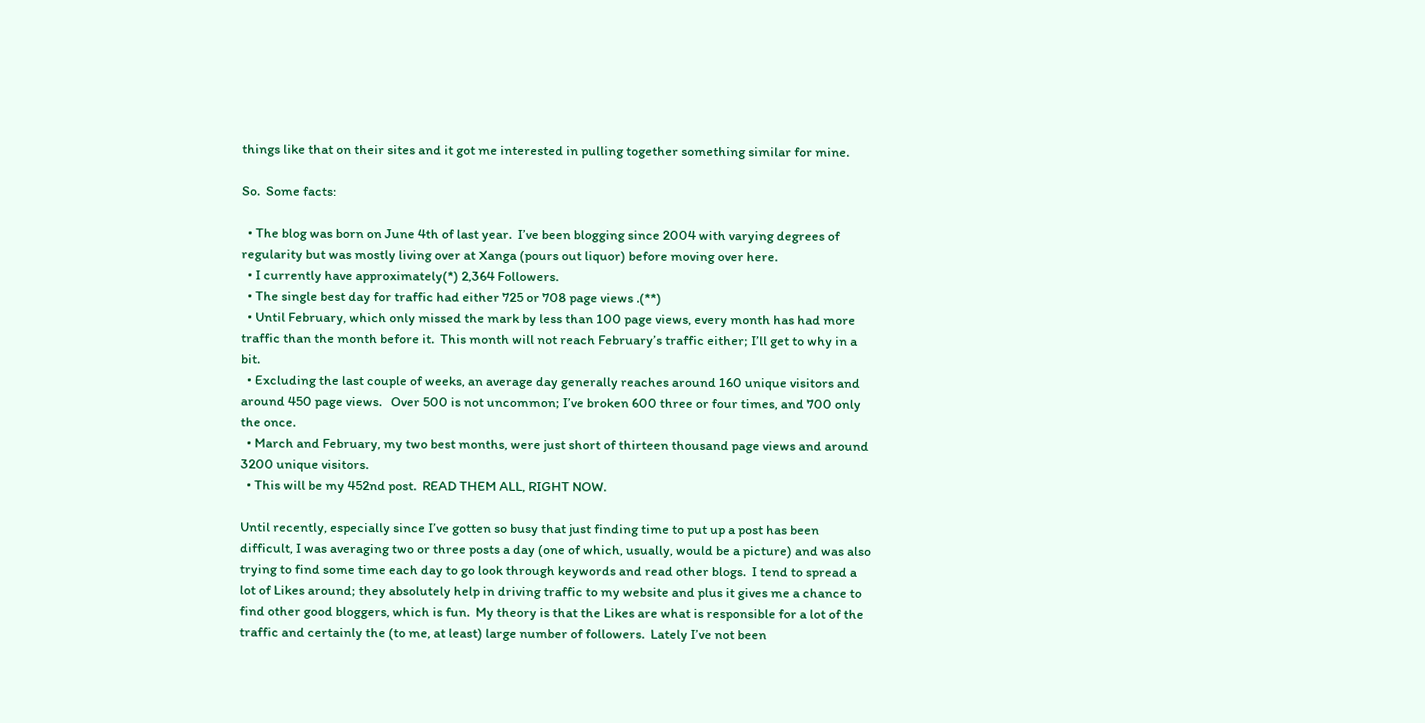things like that on their sites and it got me interested in pulling together something similar for mine.

So.  Some facts:

  • The blog was born on June 4th of last year.  I’ve been blogging since 2004 with varying degrees of regularity but was mostly living over at Xanga (pours out liquor) before moving over here.
  • I currently have approximately(*) 2,364 Followers.
  • The single best day for traffic had either 725 or 708 page views .(**)
  • Until February, which only missed the mark by less than 100 page views, every month has had more traffic than the month before it.  This month will not reach February’s traffic either; I’ll get to why in a bit.
  • Excluding the last couple of weeks, an average day generally reaches around 160 unique visitors and around 450 page views.   Over 500 is not uncommon; I’ve broken 600 three or four times, and 700 only the once.
  • March and February, my two best months, were just short of thirteen thousand page views and around 3200 unique visitors.
  • This will be my 452nd post.  READ THEM ALL, RIGHT NOW.

Until recently, especially since I’ve gotten so busy that just finding time to put up a post has been difficult, I was averaging two or three posts a day (one of which, usually, would be a picture) and was also trying to find some time each day to go look through keywords and read other blogs.  I tend to spread a lot of Likes around; they absolutely help in driving traffic to my website and plus it gives me a chance to find other good bloggers, which is fun.  My theory is that the Likes are what is responsible for a lot of the traffic and certainly the (to me, at least) large number of followers.  Lately I’ve not been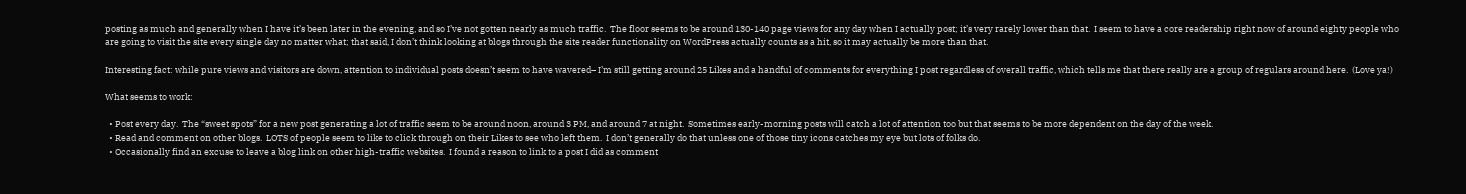posting as much and generally when I have it’s been later in the evening, and so I’ve not gotten nearly as much traffic.  The floor seems to be around 130-140 page views for any day when I actually post; it’s very rarely lower than that.  I seem to have a core readership right now of around eighty people who are going to visit the site every single day no matter what; that said, I don’t think looking at blogs through the site reader functionality on WordPress actually counts as a hit, so it may actually be more than that.

Interesting fact: while pure views and visitors are down, attention to individual posts doesn’t seem to have wavered– I’m still getting around 25 Likes and a handful of comments for everything I post regardless of overall traffic, which tells me that there really are a group of regulars around here.  (Love ya!)

What seems to work:

  • Post every day.  The “sweet spots” for a new post generating a lot of traffic seem to be around noon, around 3 PM, and around 7 at night.  Sometimes early-morning posts will catch a lot of attention too but that seems to be more dependent on the day of the week.
  • Read and comment on other blogs.  LOTS of people seem to like to click through on their Likes to see who left them.  I don’t generally do that unless one of those tiny icons catches my eye but lots of folks do.
  • Occasionally find an excuse to leave a blog link on other high-traffic websites.  I found a reason to link to a post I did as comment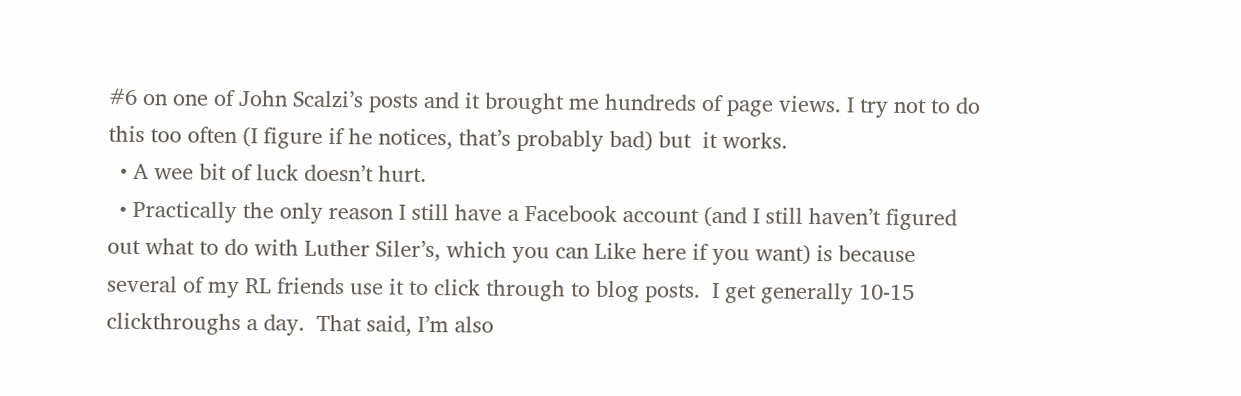#6 on one of John Scalzi’s posts and it brought me hundreds of page views. I try not to do this too often (I figure if he notices, that’s probably bad) but  it works.
  • A wee bit of luck doesn’t hurt.
  • Practically the only reason I still have a Facebook account (and I still haven’t figured out what to do with Luther Siler’s, which you can Like here if you want) is because several of my RL friends use it to click through to blog posts.  I get generally 10-15 clickthroughs a day.  That said, I’m also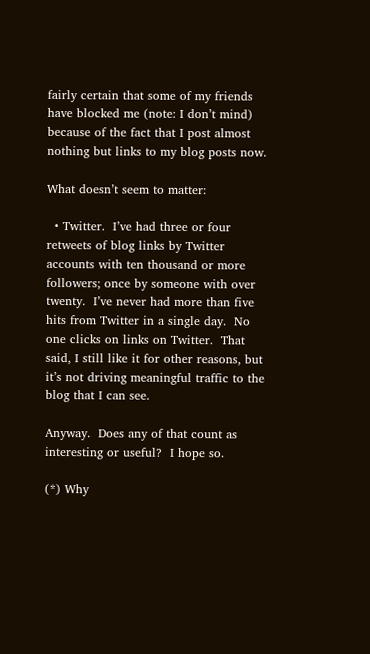fairly certain that some of my friends have blocked me (note: I don’t mind) because of the fact that I post almost nothing but links to my blog posts now.

What doesn’t seem to matter:

  • Twitter.  I’ve had three or four retweets of blog links by Twitter accounts with ten thousand or more followers; once by someone with over twenty.  I’ve never had more than five hits from Twitter in a single day.  No one clicks on links on Twitter.  That said, I still like it for other reasons, but it’s not driving meaningful traffic to the blog that I can see.

Anyway.  Does any of that count as interesting or useful?  I hope so.

(*) Why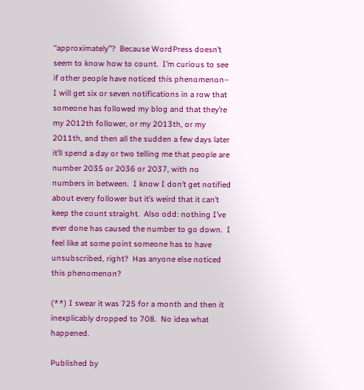“approximately”?  Because WordPress doesn’t seem to know how to count.  I’m curious to see if other people have noticed this phenomenon– I will get six or seven notifications in a row that someone has followed my blog and that they’re my 2012th follower, or my 2013th, or my 2011th, and then all the sudden a few days later it’ll spend a day or two telling me that people are number 2035 or 2036 or 2037, with no numbers in between.  I know I don’t get notified about every follower but it’s weird that it can’t keep the count straight.  Also odd: nothing I’ve ever done has caused the number to go down.  I feel like at some point someone has to have unsubscribed, right?  Has anyone else noticed this phenomenon?

(**) I swear it was 725 for a month and then it inexplicably dropped to 708.  No idea what happened.

Published by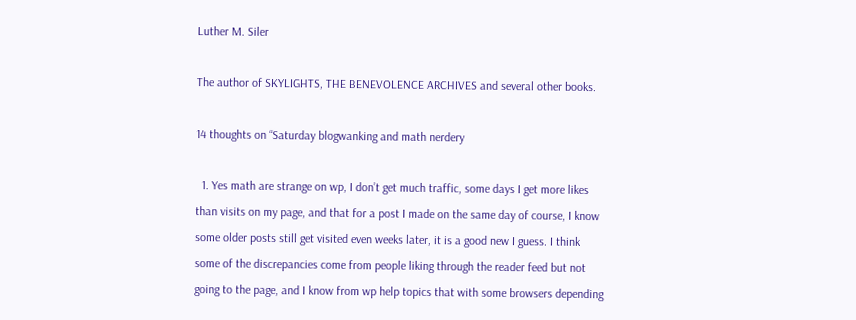Luther M. Siler

The author of SKYLIGHTS, THE BENEVOLENCE ARCHIVES and several other books.

14 thoughts on “Saturday blogwanking and math nerdery

  1. Yes math are strange on wp, I don’t get much traffic, some days I get more likes than visits on my page, and that for a post I made on the same day of course, I know some older posts still get visited even weeks later, it is a good new I guess. I think some of the discrepancies come from people liking through the reader feed but not going to the page, and I know from wp help topics that with some browsers depending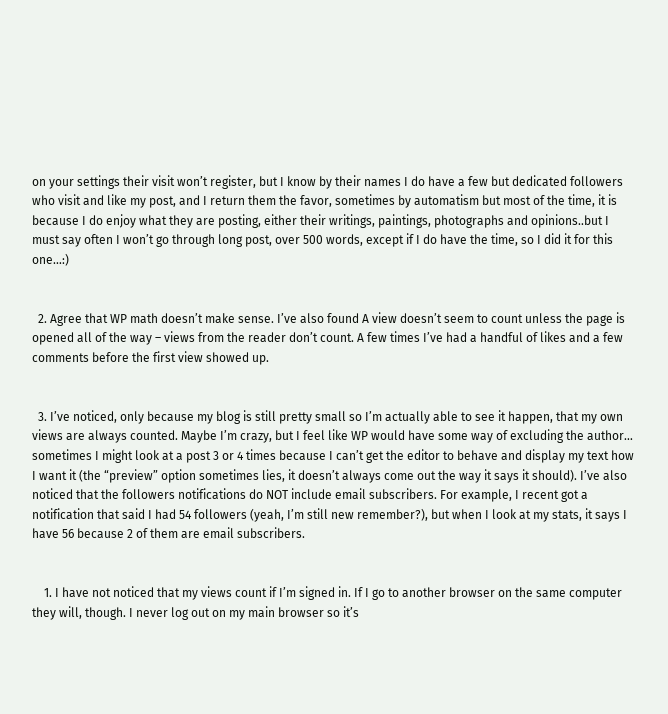on your settings their visit won’t register, but I know by their names I do have a few but dedicated followers who visit and like my post, and I return them the favor, sometimes by automatism but most of the time, it is because I do enjoy what they are posting, either their writings, paintings, photographs and opinions..but I must say often I won’t go through long post, over 500 words, except if I do have the time, so I did it for this one…:)


  2. Agree that WP math doesn’t make sense. I’ve also found A view doesn’t seem to count unless the page is opened all of the way – views from the reader don’t count. A few times I’ve had a handful of likes and a few comments before the first view showed up.


  3. I’ve noticed, only because my blog is still pretty small so I’m actually able to see it happen, that my own views are always counted. Maybe I’m crazy, but I feel like WP would have some way of excluding the author… sometimes I might look at a post 3 or 4 times because I can’t get the editor to behave and display my text how I want it (the “preview” option sometimes lies, it doesn’t always come out the way it says it should). I’ve also noticed that the followers notifications do NOT include email subscribers. For example, I recent got a notification that said I had 54 followers (yeah, I’m still new remember?), but when I look at my stats, it says I have 56 because 2 of them are email subscribers.


    1. I have not noticed that my views count if I’m signed in. If I go to another browser on the same computer they will, though. I never log out on my main browser so it’s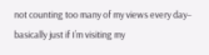not counting too many of my views every day– basically just if I’m visiting my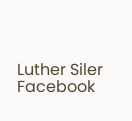Luther Siler Facebook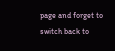page and forget to switch back to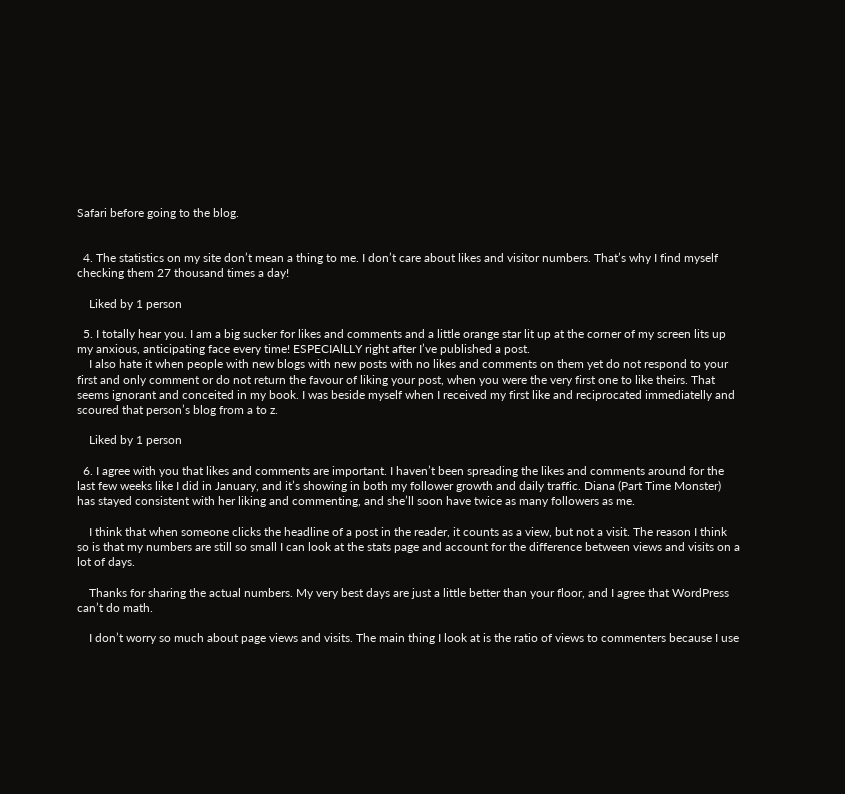Safari before going to the blog.


  4. The statistics on my site don’t mean a thing to me. I don’t care about likes and visitor numbers. That’s why I find myself checking them 27 thousand times a day!

    Liked by 1 person

  5. I totally hear you. I am a big sucker for likes and comments and a little orange star lit up at the corner of my screen lits up my anxious, anticipating face every time! ESPECIAlLLY right after I’ve published a post.
    I also hate it when people with new blogs with new posts with no likes and comments on them yet do not respond to your first and only comment or do not return the favour of liking your post, when you were the very first one to like theirs. That seems ignorant and conceited in my book. I was beside myself when I received my first like and reciprocated immediatelly and scoured that person’s blog from a to z.

    Liked by 1 person

  6. I agree with you that likes and comments are important. I haven’t been spreading the likes and comments around for the last few weeks like I did in January, and it’s showing in both my follower growth and daily traffic. Diana (Part Time Monster) has stayed consistent with her liking and commenting, and she’ll soon have twice as many followers as me.

    I think that when someone clicks the headline of a post in the reader, it counts as a view, but not a visit. The reason I think so is that my numbers are still so small I can look at the stats page and account for the difference between views and visits on a lot of days.

    Thanks for sharing the actual numbers. My very best days are just a little better than your floor, and I agree that WordPress can’t do math.

    I don’t worry so much about page views and visits. The main thing I look at is the ratio of views to commenters because I use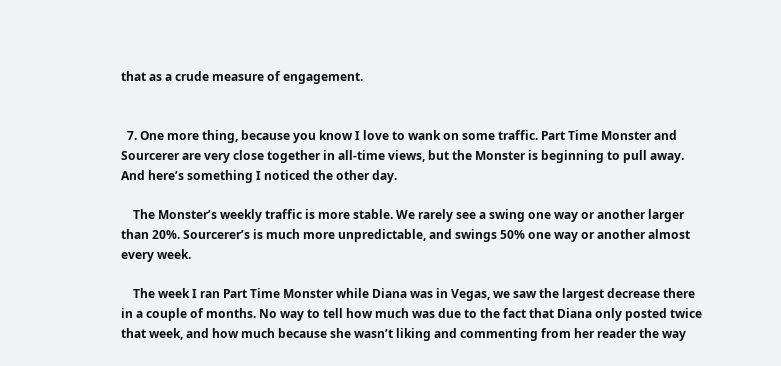that as a crude measure of engagement.


  7. One more thing, because you know I love to wank on some traffic. Part Time Monster and Sourcerer are very close together in all-time views, but the Monster is beginning to pull away. And here’s something I noticed the other day.

    The Monster’s weekly traffic is more stable. We rarely see a swing one way or another larger than 20%. Sourcerer’s is much more unpredictable, and swings 50% one way or another almost every week.

    The week I ran Part Time Monster while Diana was in Vegas, we saw the largest decrease there in a couple of months. No way to tell how much was due to the fact that Diana only posted twice that week, and how much because she wasn’t liking and commenting from her reader the way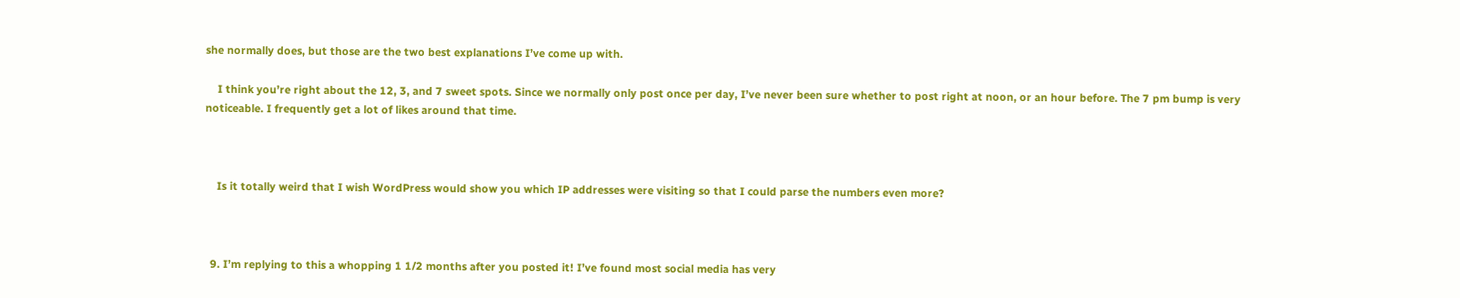she normally does, but those are the two best explanations I’ve come up with.

    I think you’re right about the 12, 3, and 7 sweet spots. Since we normally only post once per day, I’ve never been sure whether to post right at noon, or an hour before. The 7 pm bump is very noticeable. I frequently get a lot of likes around that time.



    Is it totally weird that I wish WordPress would show you which IP addresses were visiting so that I could parse the numbers even more?



  9. I’m replying to this a whopping 1 1/2 months after you posted it! I’ve found most social media has very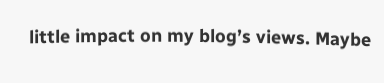little impact on my blog’s views. Maybe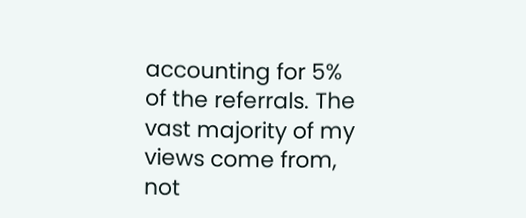accounting for 5% of the referrals. The vast majority of my views come from, not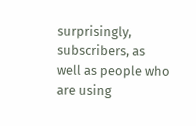surprisingly, subscribers, as well as people who are using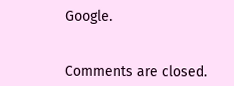Google.


Comments are closed.